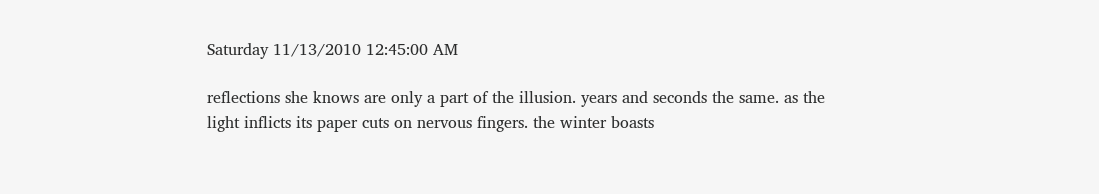Saturday 11/13/2010 12:45:00 AM

reflections she knows are only a part of the illusion. years and seconds the same. as the light inflicts its paper cuts on nervous fingers. the winter boasts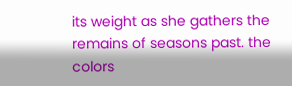its weight as she gathers the remains of seasons past. the colors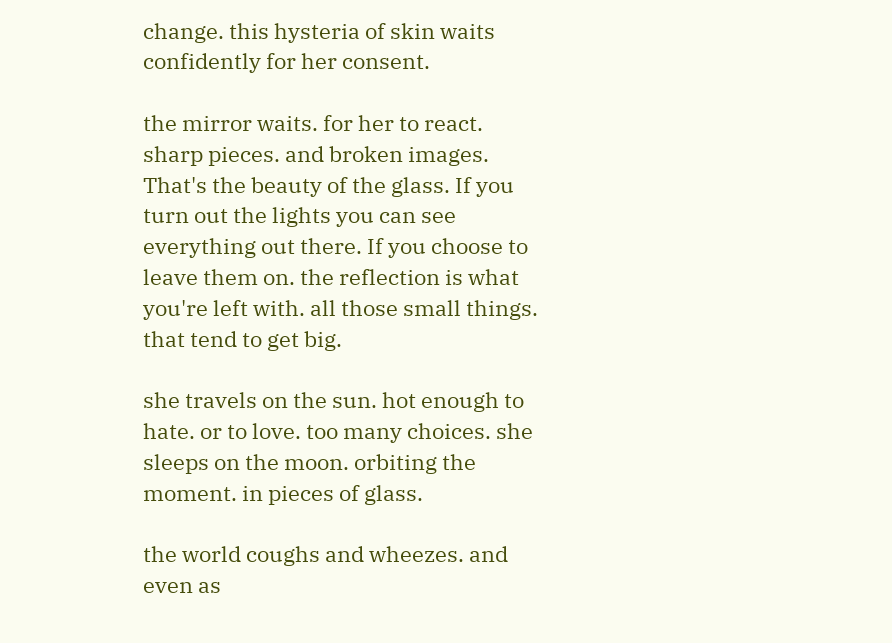change. this hysteria of skin waits confidently for her consent.

the mirror waits. for her to react. sharp pieces. and broken images. That's the beauty of the glass. If you turn out the lights you can see everything out there. If you choose to leave them on. the reflection is what you're left with. all those small things. that tend to get big.

she travels on the sun. hot enough to hate. or to love. too many choices. she sleeps on the moon. orbiting the moment. in pieces of glass.

the world coughs and wheezes. and even as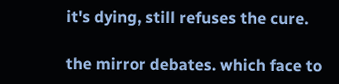it's dying, still refuses the cure.

the mirror debates. which face to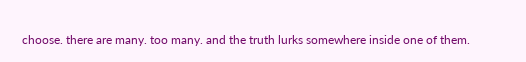choose. there are many. too many. and the truth lurks somewhere inside one of them.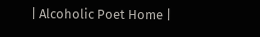| Alcoholic Poet Home |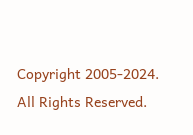Copyright 2005-2024. All Rights Reserved.